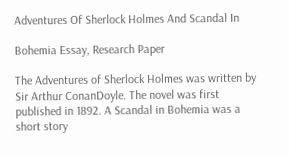Adventures Of Sherlock Holmes And Scandal In

Bohemia Essay, Research Paper

The Adventures of Sherlock Holmes was written by Sir Arthur ConanDoyle. The novel was first published in 1892. A Scandal in Bohemia was a short story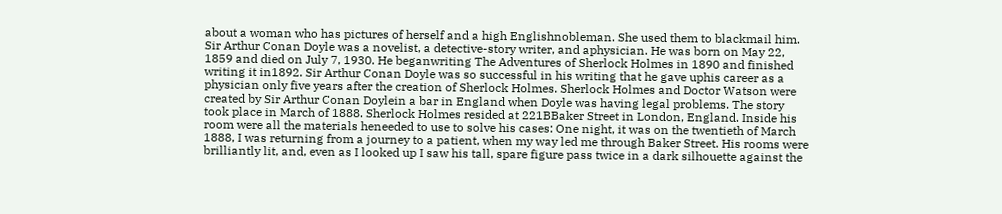about a woman who has pictures of herself and a high Englishnobleman. She used them to blackmail him. Sir Arthur Conan Doyle was a novelist, a detective-story writer, and aphysician. He was born on May 22, 1859 and died on July 7, 1930. He beganwriting The Adventures of Sherlock Holmes in 1890 and finished writing it in1892. Sir Arthur Conan Doyle was so successful in his writing that he gave uphis career as a physician only five years after the creation of Sherlock Holmes. Sherlock Holmes and Doctor Watson were created by Sir Arthur Conan Doylein a bar in England when Doyle was having legal problems. The story took place in March of 1888. Sherlock Holmes resided at 221BBaker Street in London, England. Inside his room were all the materials heneeded to use to solve his cases: One night, it was on the twentieth of March 1888, I was returning from a journey to a patient, when my way led me through Baker Street. His rooms were brilliantly lit, and, even as I looked up I saw his tall, spare figure pass twice in a dark silhouette against the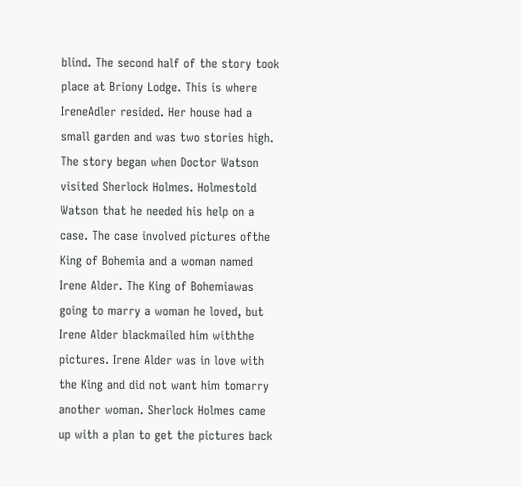blind. The second half of the story took place at Briony Lodge. This is where IreneAdler resided. Her house had a small garden and was two stories high. The story began when Doctor Watson visited Sherlock Holmes. Holmestold Watson that he needed his help on a case. The case involved pictures ofthe King of Bohemia and a woman named Irene Alder. The King of Bohemiawas going to marry a woman he loved, but Irene Alder blackmailed him withthe pictures. Irene Alder was in love with the King and did not want him tomarry another woman. Sherlock Holmes came up with a plan to get the pictures back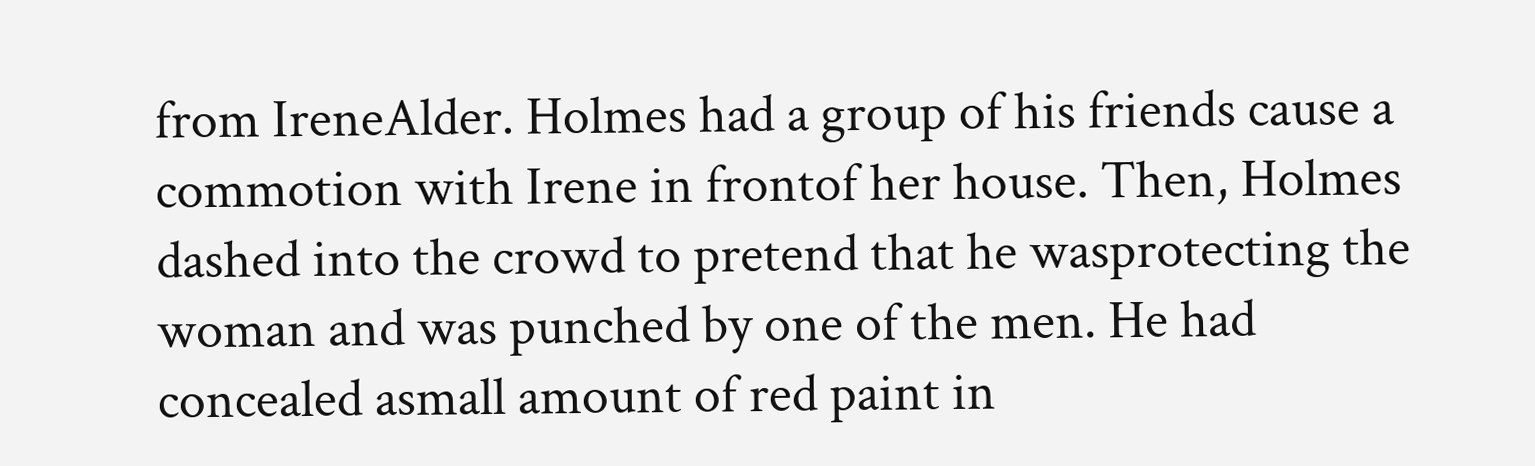from IreneAlder. Holmes had a group of his friends cause a commotion with Irene in frontof her house. Then, Holmes dashed into the crowd to pretend that he wasprotecting the woman and was punched by one of the men. He had concealed asmall amount of red paint in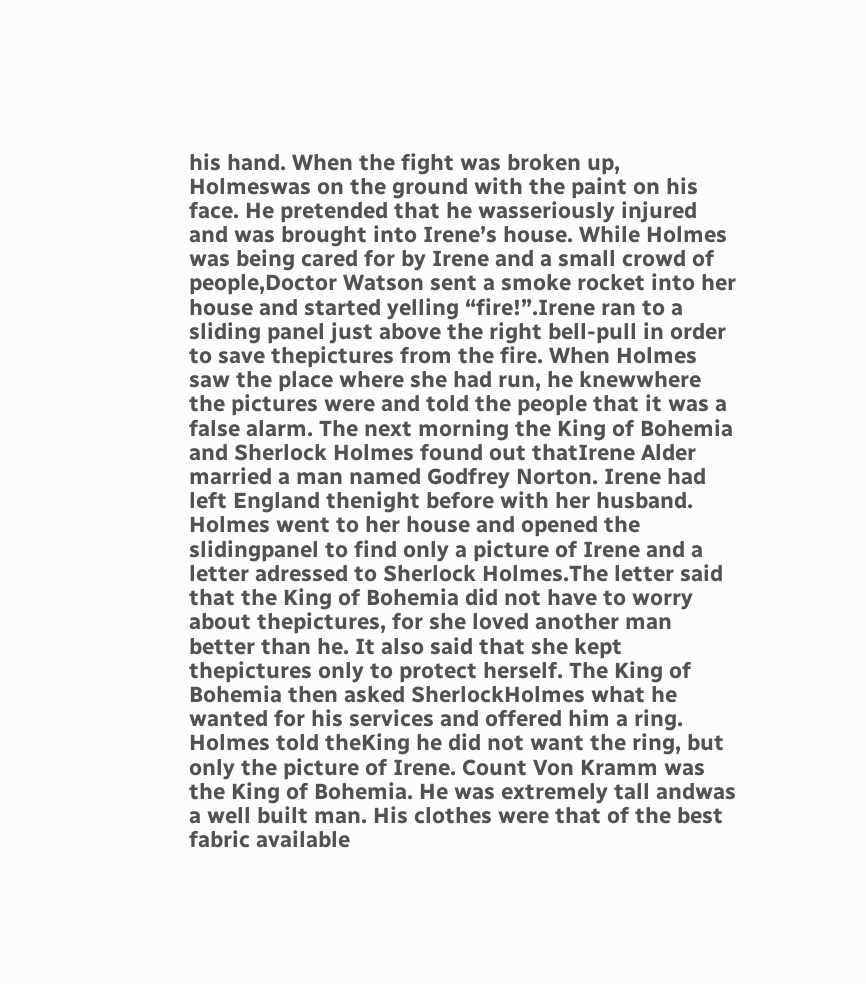his hand. When the fight was broken up, Holmeswas on the ground with the paint on his face. He pretended that he wasseriously injured and was brought into Irene’s house. While Holmes was being cared for by Irene and a small crowd of people,Doctor Watson sent a smoke rocket into her house and started yelling “fire!”.Irene ran to a sliding panel just above the right bell-pull in order to save thepictures from the fire. When Holmes saw the place where she had run, he knewwhere the pictures were and told the people that it was a false alarm. The next morning the King of Bohemia and Sherlock Holmes found out thatIrene Alder married a man named Godfrey Norton. Irene had left England thenight before with her husband. Holmes went to her house and opened the slidingpanel to find only a picture of Irene and a letter adressed to Sherlock Holmes.The letter said that the King of Bohemia did not have to worry about thepictures, for she loved another man better than he. It also said that she kept thepictures only to protect herself. The King of Bohemia then asked SherlockHolmes what he wanted for his services and offered him a ring. Holmes told theKing he did not want the ring, but only the picture of Irene. Count Von Kramm was the King of Bohemia. He was extremely tall andwas a well built man. His clothes were that of the best fabric available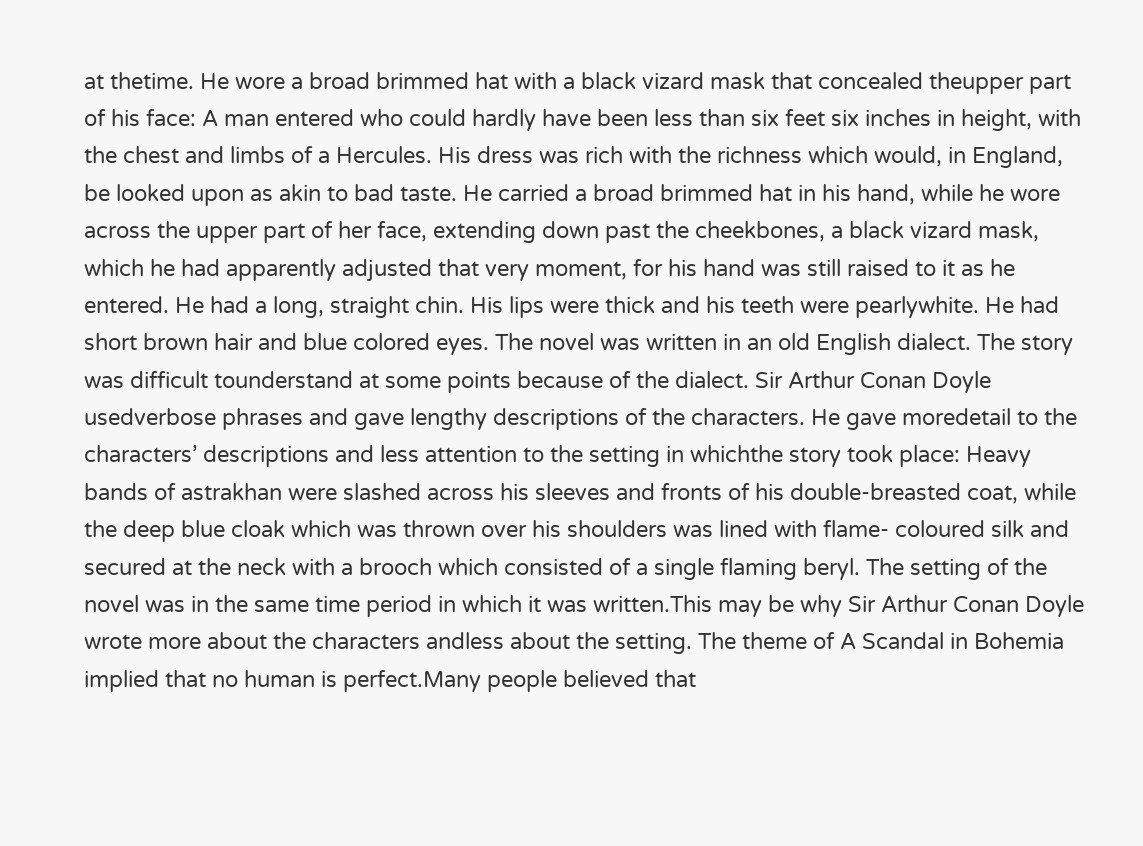at thetime. He wore a broad brimmed hat with a black vizard mask that concealed theupper part of his face: A man entered who could hardly have been less than six feet six inches in height, with the chest and limbs of a Hercules. His dress was rich with the richness which would, in England, be looked upon as akin to bad taste. He carried a broad brimmed hat in his hand, while he wore across the upper part of her face, extending down past the cheekbones, a black vizard mask, which he had apparently adjusted that very moment, for his hand was still raised to it as he entered. He had a long, straight chin. His lips were thick and his teeth were pearlywhite. He had short brown hair and blue colored eyes. The novel was written in an old English dialect. The story was difficult tounderstand at some points because of the dialect. Sir Arthur Conan Doyle usedverbose phrases and gave lengthy descriptions of the characters. He gave moredetail to the characters’ descriptions and less attention to the setting in whichthe story took place: Heavy bands of astrakhan were slashed across his sleeves and fronts of his double-breasted coat, while the deep blue cloak which was thrown over his shoulders was lined with flame- coloured silk and secured at the neck with a brooch which consisted of a single flaming beryl. The setting of the novel was in the same time period in which it was written.This may be why Sir Arthur Conan Doyle wrote more about the characters andless about the setting. The theme of A Scandal in Bohemia implied that no human is perfect.Many people believed that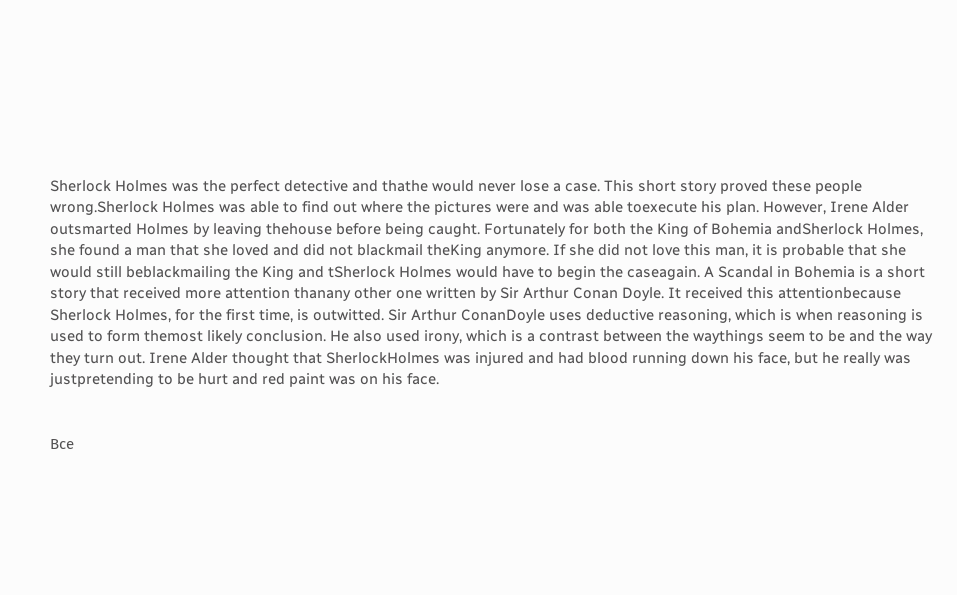Sherlock Holmes was the perfect detective and thathe would never lose a case. This short story proved these people wrong.Sherlock Holmes was able to find out where the pictures were and was able toexecute his plan. However, Irene Alder outsmarted Holmes by leaving thehouse before being caught. Fortunately for both the King of Bohemia andSherlock Holmes, she found a man that she loved and did not blackmail theKing anymore. If she did not love this man, it is probable that she would still beblackmailing the King and tSherlock Holmes would have to begin the caseagain. A Scandal in Bohemia is a short story that received more attention thanany other one written by Sir Arthur Conan Doyle. It received this attentionbecause Sherlock Holmes, for the first time, is outwitted. Sir Arthur ConanDoyle uses deductive reasoning, which is when reasoning is used to form themost likely conclusion. He also used irony, which is a contrast between the waythings seem to be and the way they turn out. Irene Alder thought that SherlockHolmes was injured and had blood running down his face, but he really was justpretending to be hurt and red paint was on his face.


Все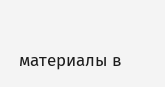материалы в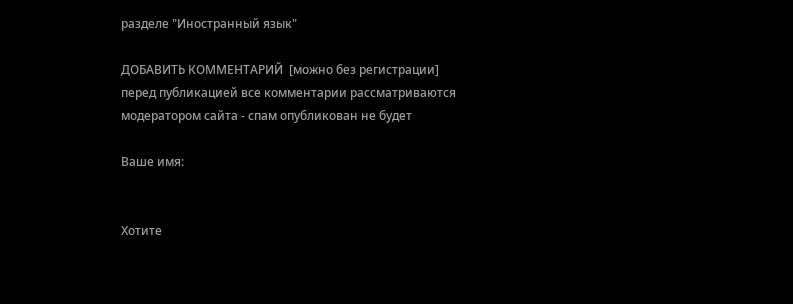разделе "Иностранный язык"

ДОБАВИТЬ КОММЕНТАРИЙ  [можно без регистрации]
перед публикацией все комментарии рассматриваются модератором сайта - спам опубликован не будет

Ваше имя:


Хотите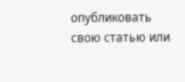опубликовать свою статью или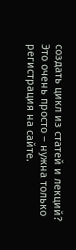создать цикл из статей и лекций?
Это очень просто – нужна только регистрация на сайте.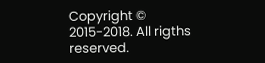Copyright © 2015-2018. All rigths reserved.